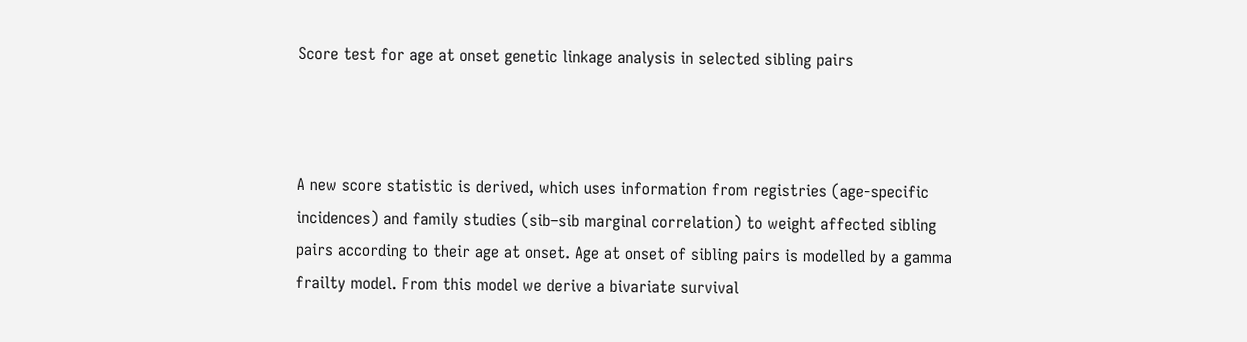Score test for age at onset genetic linkage analysis in selected sibling pairs



A new score statistic is derived, which uses information from registries (age-specific incidences) and family studies (sib–sib marginal correlation) to weight affected sibling pairs according to their age at onset. Age at onset of sibling pairs is modelled by a gamma frailty model. From this model we derive a bivariate survival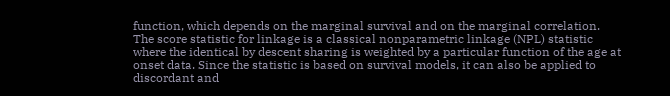function, which depends on the marginal survival and on the marginal correlation. The score statistic for linkage is a classical nonparametric linkage (NPL) statistic where the identical by descent sharing is weighted by a particular function of the age at onset data. Since the statistic is based on survival models, it can also be applied to discordant and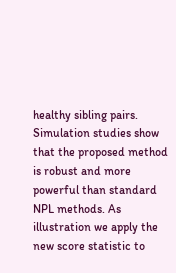healthy sibling pairs. Simulation studies show that the proposed method is robust and more powerful than standard NPL methods. As illustration we apply the new score statistic to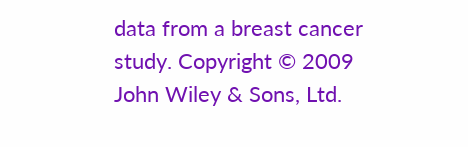data from a breast cancer study. Copyright © 2009 John Wiley & Sons, Ltd.